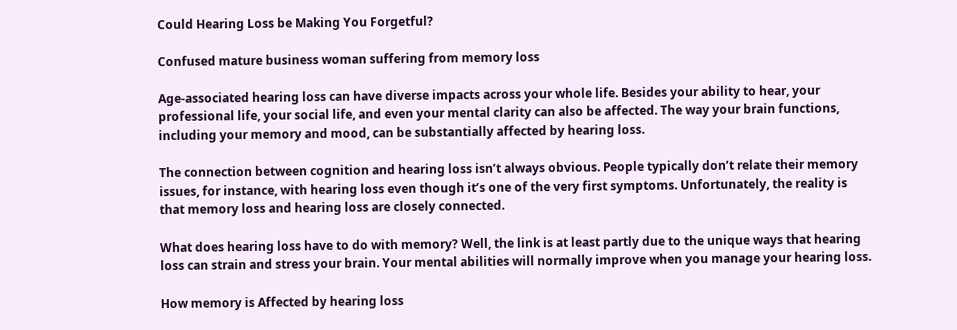Could Hearing Loss be Making You Forgetful?

Confused mature business woman suffering from memory loss

Age-associated hearing loss can have diverse impacts across your whole life. Besides your ability to hear, your professional life, your social life, and even your mental clarity can also be affected. The way your brain functions, including your memory and mood, can be substantially affected by hearing loss.

The connection between cognition and hearing loss isn’t always obvious. People typically don’t relate their memory issues, for instance, with hearing loss even though it’s one of the very first symptoms. Unfortunately, the reality is that memory loss and hearing loss are closely connected.

What does hearing loss have to do with memory? Well, the link is at least partly due to the unique ways that hearing loss can strain and stress your brain. Your mental abilities will normally improve when you manage your hearing loss.

How memory is Affected by hearing loss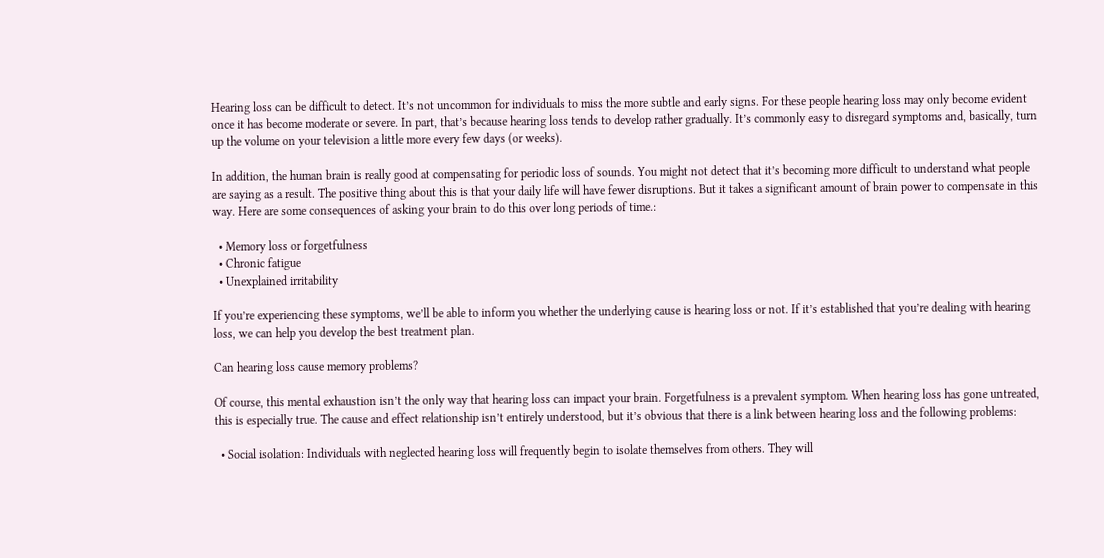Hearing loss can be difficult to detect. It’s not uncommon for individuals to miss the more subtle and early signs. For these people hearing loss may only become evident once it has become moderate or severe. In part, that’s because hearing loss tends to develop rather gradually. It’s commonly easy to disregard symptoms and, basically, turn up the volume on your television a little more every few days (or weeks).

In addition, the human brain is really good at compensating for periodic loss of sounds. You might not detect that it’s becoming more difficult to understand what people are saying as a result. The positive thing about this is that your daily life will have fewer disruptions. But it takes a significant amount of brain power to compensate in this way. Here are some consequences of asking your brain to do this over long periods of time.:

  • Memory loss or forgetfulness
  • Chronic fatigue
  • Unexplained irritability

If you’re experiencing these symptoms, we’ll be able to inform you whether the underlying cause is hearing loss or not. If it’s established that you’re dealing with hearing loss, we can help you develop the best treatment plan.

Can hearing loss cause memory problems?

Of course, this mental exhaustion isn’t the only way that hearing loss can impact your brain. Forgetfulness is a prevalent symptom. When hearing loss has gone untreated, this is especially true. The cause and effect relationship isn’t entirely understood, but it’s obvious that there is a link between hearing loss and the following problems:

  • Social isolation: Individuals with neglected hearing loss will frequently begin to isolate themselves from others. They will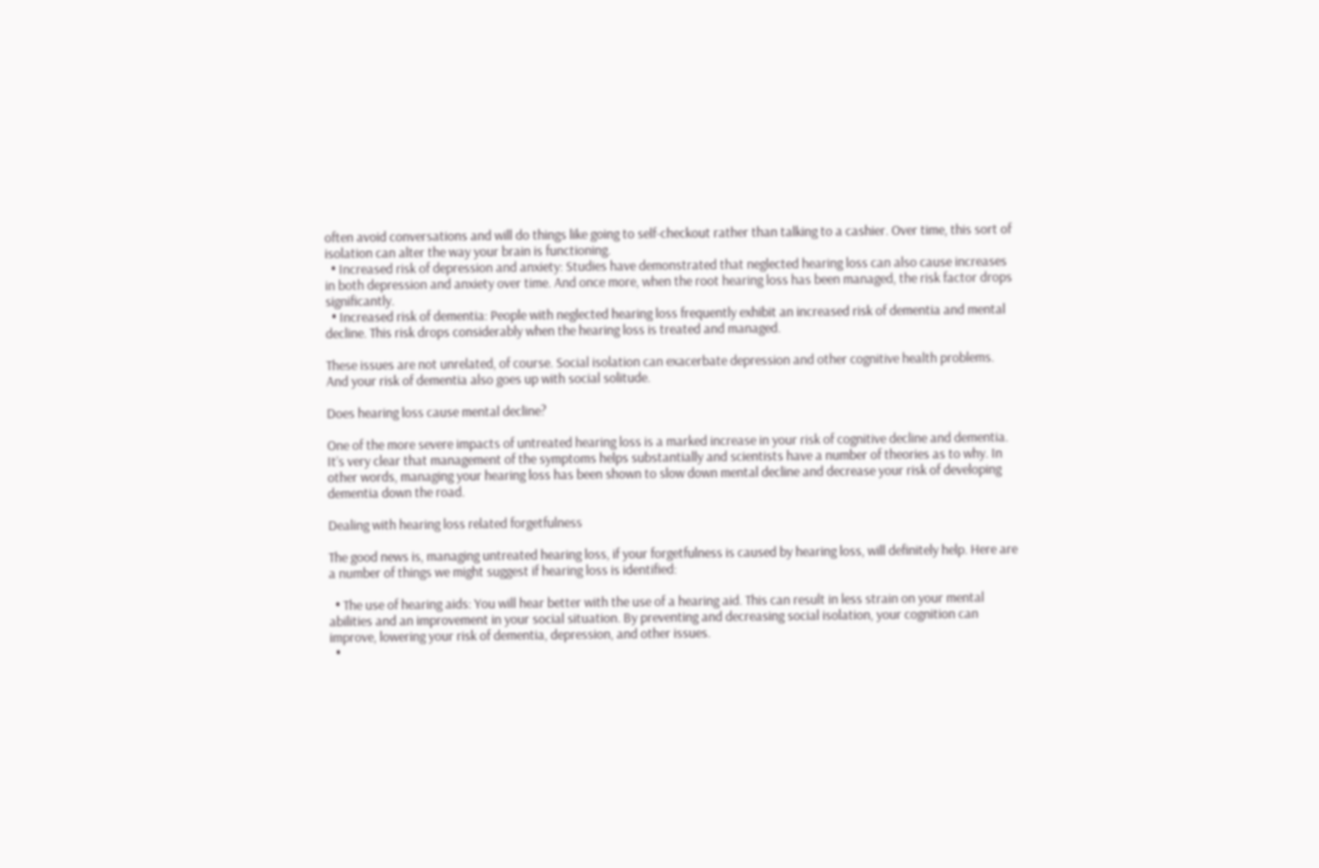often avoid conversations and will do things like going to self-checkout rather than talking to a cashier. Over time, this sort of isolation can alter the way your brain is functioning.
  • Increased risk of depression and anxiety: Studies have demonstrated that neglected hearing loss can also cause increases in both depression and anxiety over time. And once more, when the root hearing loss has been managed, the risk factor drops significantly.
  • Increased risk of dementia: People with neglected hearing loss frequently exhibit an increased risk of dementia and mental decline. This risk drops considerably when the hearing loss is treated and managed.

These issues are not unrelated, of course. Social isolation can exacerbate depression and other cognitive health problems. And your risk of dementia also goes up with social solitude.

Does hearing loss cause mental decline?

One of the more severe impacts of untreated hearing loss is a marked increase in your risk of cognitive decline and dementia. It’s very clear that management of the symptoms helps substantially and scientists have a number of theories as to why. In other words, managing your hearing loss has been shown to slow down mental decline and decrease your risk of developing dementia down the road.

Dealing with hearing loss related forgetfulness

The good news is, managing untreated hearing loss, if your forgetfulness is caused by hearing loss, will definitely help. Here are a number of things we might suggest if hearing loss is identified:

  • The use of hearing aids: You will hear better with the use of a hearing aid. This can result in less strain on your mental abilities and an improvement in your social situation. By preventing and decreasing social isolation, your cognition can improve, lowering your risk of dementia, depression, and other issues.
  •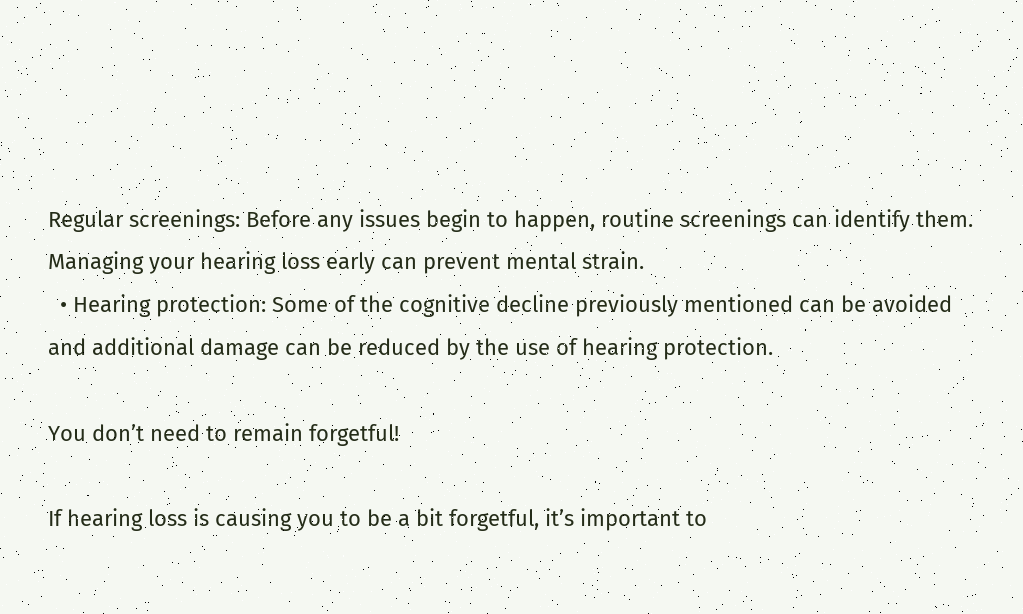Regular screenings: Before any issues begin to happen, routine screenings can identify them. Managing your hearing loss early can prevent mental strain.
  • Hearing protection: Some of the cognitive decline previously mentioned can be avoided and additional damage can be reduced by the use of hearing protection.

You don’t need to remain forgetful!

If hearing loss is causing you to be a bit forgetful, it’s important to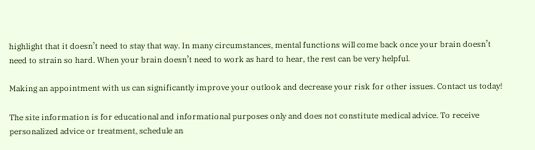highlight that it doesn’t need to stay that way. In many circumstances, mental functions will come back once your brain doesn’t need to strain so hard. When your brain doesn’t need to work as hard to hear, the rest can be very helpful.

Making an appointment with us can significantly improve your outlook and decrease your risk for other issues. Contact us today!

The site information is for educational and informational purposes only and does not constitute medical advice. To receive personalized advice or treatment, schedule an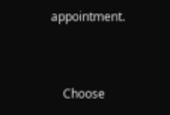appointment.


    Choose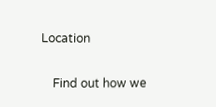Location

    Find out how we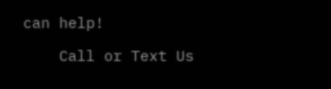can help!

    Call or Text Us